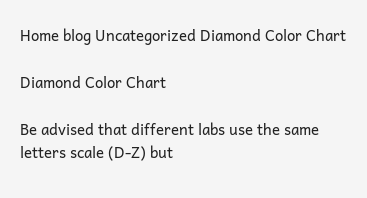Home blog Uncategorized Diamond Color Chart

Diamond Color Chart

Be advised that different labs use the same letters scale (D-Z) but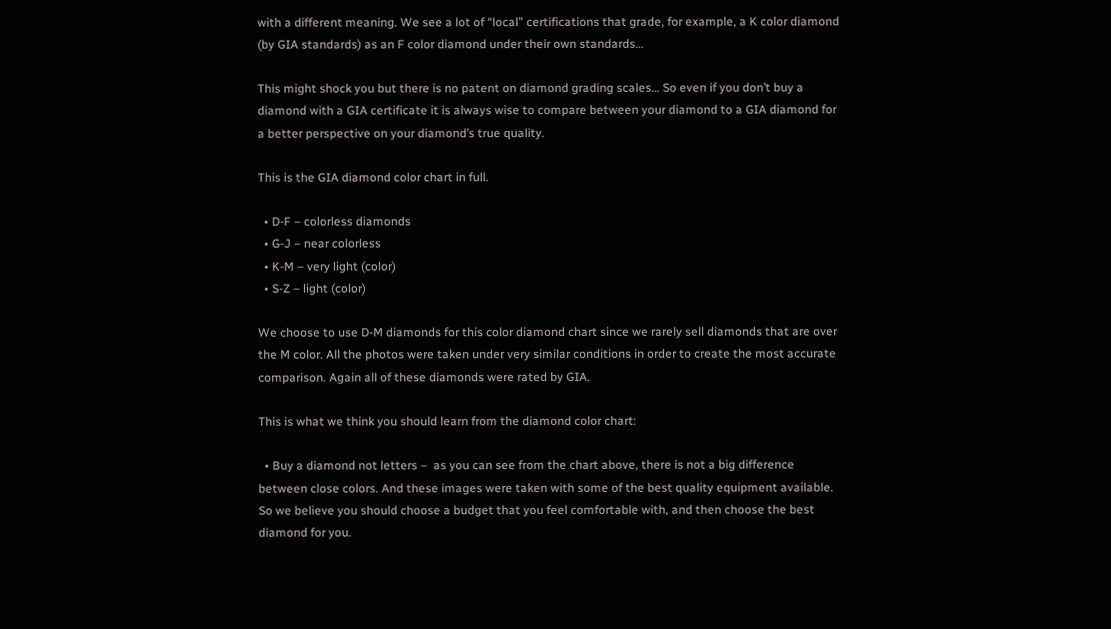with a different meaning. We see a lot of “local” certifications that grade, for example, a K color diamond (by GIA standards) as an F color diamond under their own standards…

This might shock you but there is no patent on diamond grading scales… So even if you don’t buy a diamond with a GIA certificate it is always wise to compare between your diamond to a GIA diamond for a better perspective on your diamond’s true quality.

This is the GIA diamond color chart in full.

  • D-F – colorless diamonds
  • G-J – near colorless
  • K-M – very light (color)
  • S-Z – light (color)

We choose to use D-M diamonds for this color diamond chart since we rarely sell diamonds that are over the M color. All the photos were taken under very similar conditions in order to create the most accurate comparison. Again all of these diamonds were rated by GIA.

This is what we think you should learn from the diamond color chart:

  • Buy a diamond not letters –  as you can see from the chart above, there is not a big difference between close colors. And these images were taken with some of the best quality equipment available.  So we believe you should choose a budget that you feel comfortable with, and then choose the best diamond for you.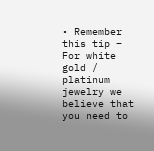• Remember this tip – For white gold / platinum jewelry we believe that you need to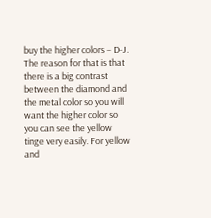buy the higher colors – D-J. The reason for that is that there is a big contrast between the diamond and the metal color so you will want the higher color so you can see the yellow tinge very easily. For yellow and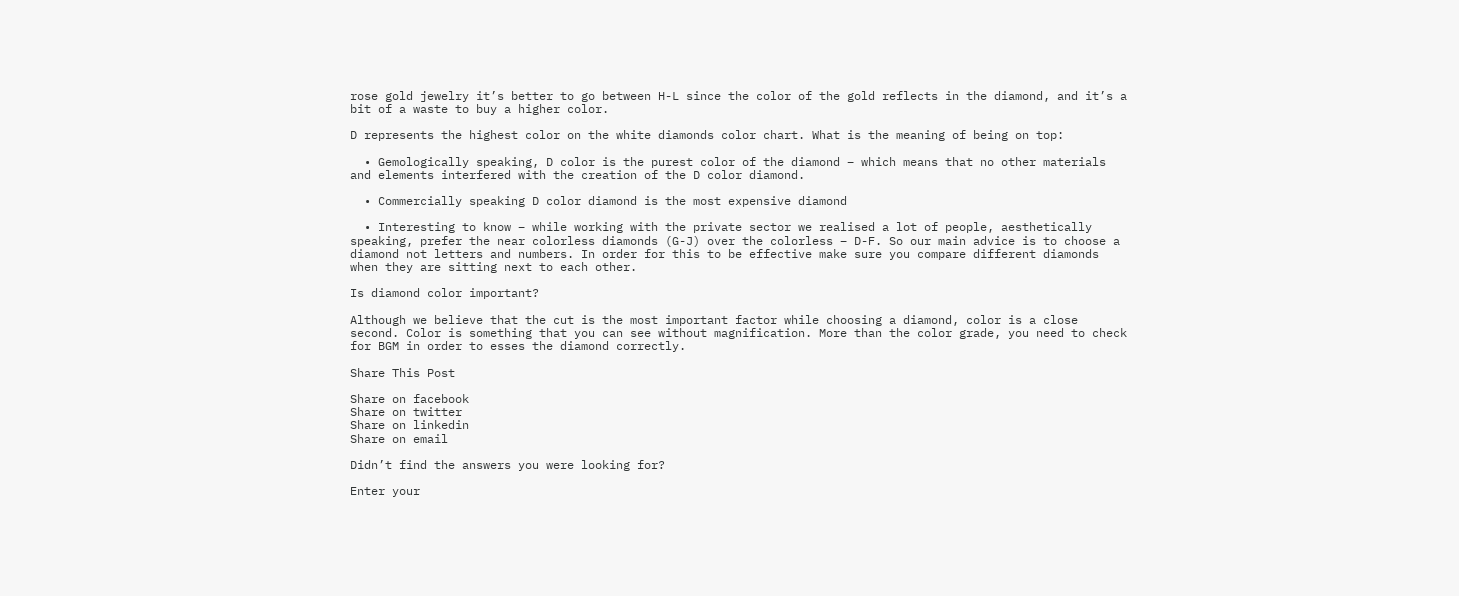rose gold jewelry it’s better to go between H-L since the color of the gold reflects in the diamond, and it’s a bit of a waste to buy a higher color.

D represents the highest color on the white diamonds color chart. What is the meaning of being on top:

  • Gemologically speaking, D color is the purest color of the diamond – which means that no other materials and elements interfered with the creation of the D color diamond.

  • Commercially speaking D color diamond is the most expensive diamond

  • Interesting to know – while working with the private sector we realised a lot of people, aesthetically speaking, prefer the near colorless diamonds (G-J) over the colorless – D-F. So our main advice is to choose a diamond not letters and numbers. In order for this to be effective make sure you compare different diamonds when they are sitting next to each other.

Is diamond color important?

Although we believe that the cut is the most important factor while choosing a diamond, color is a close second. Color is something that you can see without magnification. More than the color grade, you need to check for BGM in order to esses the diamond correctly.

Share This Post

Share on facebook
Share on twitter
Share on linkedin
Share on email

Didn’t find the answers you were looking for?

Enter your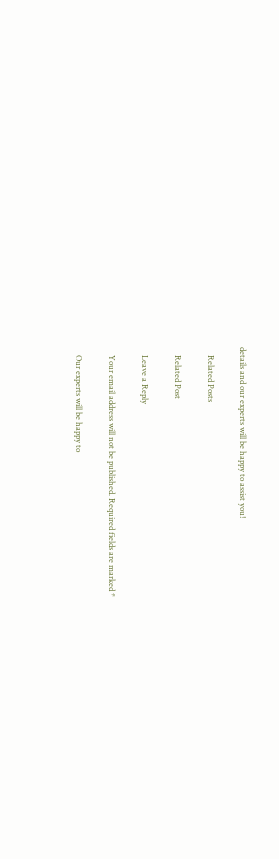details and our experts will be happy to assist you!

    Related Posts

    Related Post

    Leave a Reply

    Your email address will not be published. Required fields are marked *

    Our experts will be happy to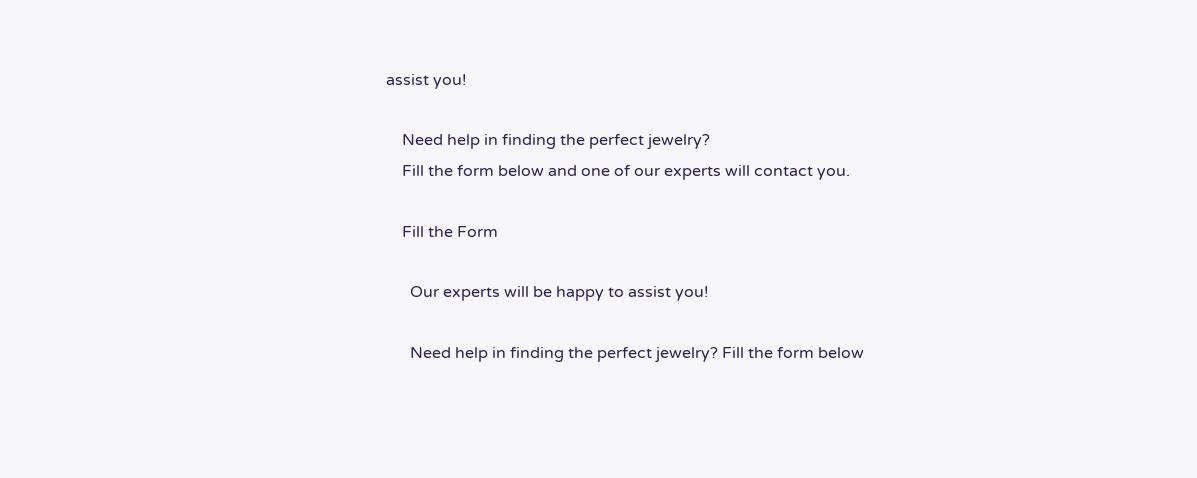assist you!

    Need help in finding the perfect jewelry?
    Fill the form below and one of our experts will contact you.

    Fill the Form

      Our experts will be happy to assist you!

      Need help in finding the perfect jewelry? Fill the form below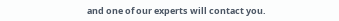and one of our experts will contact you.